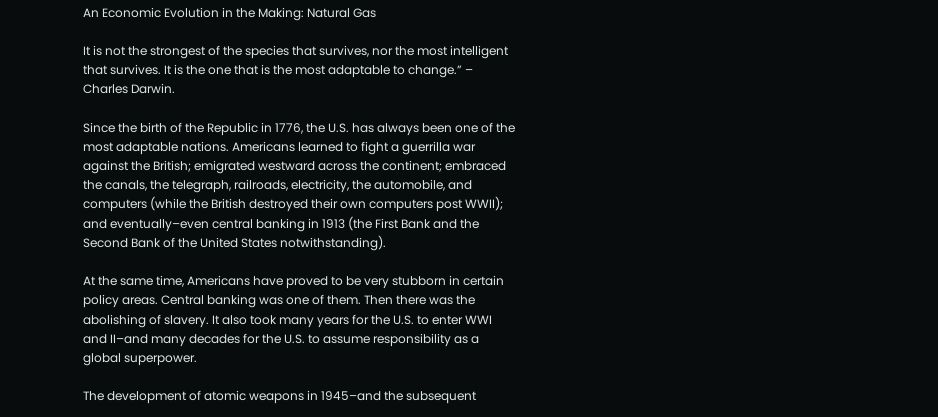An Economic Evolution in the Making: Natural Gas

It is not the strongest of the species that survives, nor the most intelligent that survives. It is the one that is the most adaptable to change.” – Charles Darwin.

Since the birth of the Republic in 1776, the U.S. has always been one of the most adaptable nations. Americans learned to fight a guerrilla war against the British; emigrated westward across the continent; embraced the canals, the telegraph, railroads, electricity, the automobile, and computers (while the British destroyed their own computers post WWII); and eventually–even central banking in 1913 (the First Bank and the Second Bank of the United States notwithstanding).

At the same time, Americans have proved to be very stubborn in certain policy areas. Central banking was one of them. Then there was the abolishing of slavery. It also took many years for the U.S. to enter WWI and II–and many decades for the U.S. to assume responsibility as a global superpower.

The development of atomic weapons in 1945–and the subsequent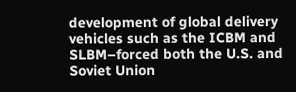development of global delivery vehicles such as the ICBM and SLBM–forced both the U.S. and Soviet Union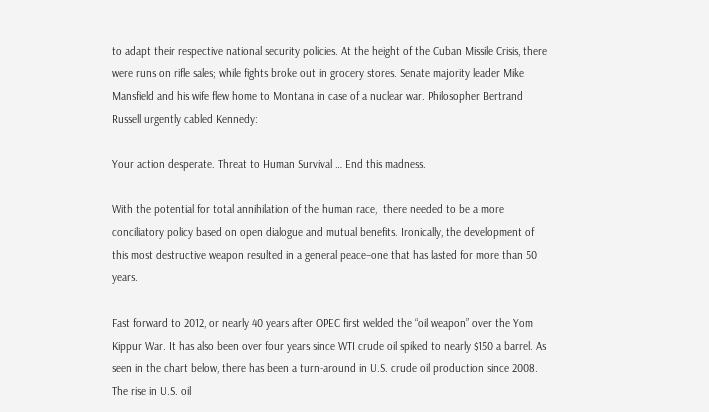to adapt their respective national security policies. At the height of the Cuban Missile Crisis, there were runs on rifle sales; while fights broke out in grocery stores. Senate majority leader Mike Mansfield and his wife flew home to Montana in case of a nuclear war. Philosopher Bertrand Russell urgently cabled Kennedy:

Your action desperate. Threat to Human Survival … End this madness.

With the potential for total annihilation of the human race,  there needed to be a more conciliatory policy based on open dialogue and mutual benefits. Ironically, the development of this most destructive weapon resulted in a general peace–one that has lasted for more than 50 years.

Fast forward to 2012, or nearly 40 years after OPEC first welded the “oil weapon” over the Yom Kippur War. It has also been over four years since WTI crude oil spiked to nearly $150 a barrel. As seen in the chart below, there has been a turn-around in U.S. crude oil production since 2008. The rise in U.S. oil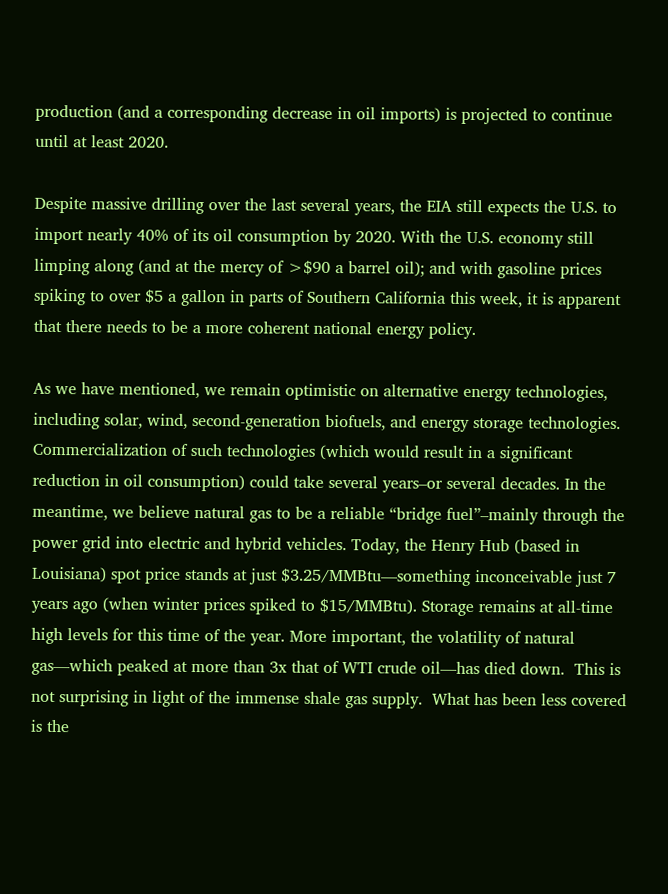production (and a corresponding decrease in oil imports) is projected to continue until at least 2020.

Despite massive drilling over the last several years, the EIA still expects the U.S. to import nearly 40% of its oil consumption by 2020. With the U.S. economy still limping along (and at the mercy of >$90 a barrel oil); and with gasoline prices spiking to over $5 a gallon in parts of Southern California this week, it is apparent that there needs to be a more coherent national energy policy.

As we have mentioned, we remain optimistic on alternative energy technologies, including solar, wind, second-generation biofuels, and energy storage technologies. Commercialization of such technologies (which would result in a significant reduction in oil consumption) could take several years–or several decades. In the meantime, we believe natural gas to be a reliable “bridge fuel”–mainly through the power grid into electric and hybrid vehicles. Today, the Henry Hub (based in Louisiana) spot price stands at just $3.25/MMBtu—something inconceivable just 7 years ago (when winter prices spiked to $15/MMBtu). Storage remains at all-time high levels for this time of the year. More important, the volatility of natural gas—which peaked at more than 3x that of WTI crude oil—has died down.  This is not surprising in light of the immense shale gas supply.  What has been less covered is the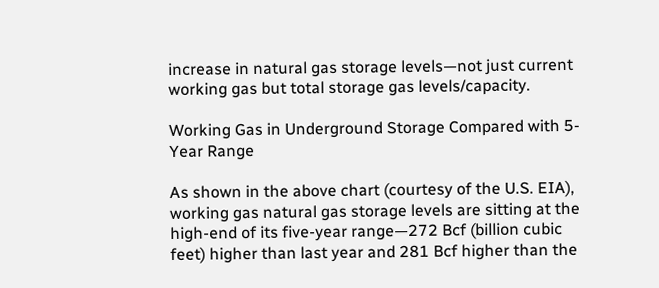increase in natural gas storage levels—not just current working gas but total storage gas levels/capacity.

Working Gas in Underground Storage Compared with 5-Year Range

As shown in the above chart (courtesy of the U.S. EIA), working gas natural gas storage levels are sitting at the high-end of its five-year range—272 Bcf (billion cubic feet) higher than last year and 281 Bcf higher than the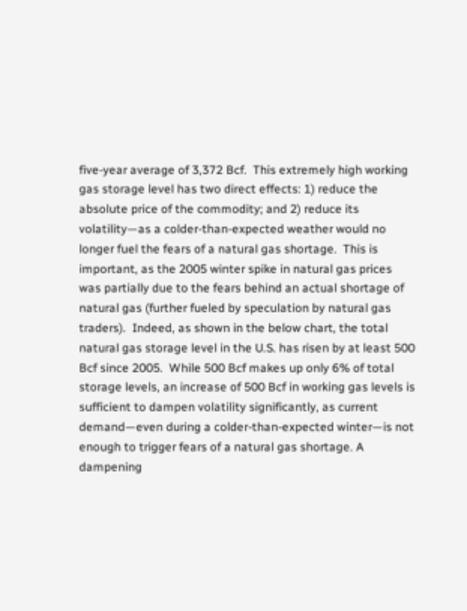five-year average of 3,372 Bcf.  This extremely high working gas storage level has two direct effects: 1) reduce the absolute price of the commodity; and 2) reduce its volatility—as a colder-than-expected weather would no longer fuel the fears of a natural gas shortage.  This is important, as the 2005 winter spike in natural gas prices was partially due to the fears behind an actual shortage of natural gas (further fueled by speculation by natural gas traders).  Indeed, as shown in the below chart, the total natural gas storage level in the U.S. has risen by at least 500 Bcf since 2005.  While 500 Bcf makes up only 6% of total storage levels, an increase of 500 Bcf in working gas levels is sufficient to dampen volatility significantly, as current demand—even during a colder-than-expected winter—is not enough to trigger fears of a natural gas shortage. A dampening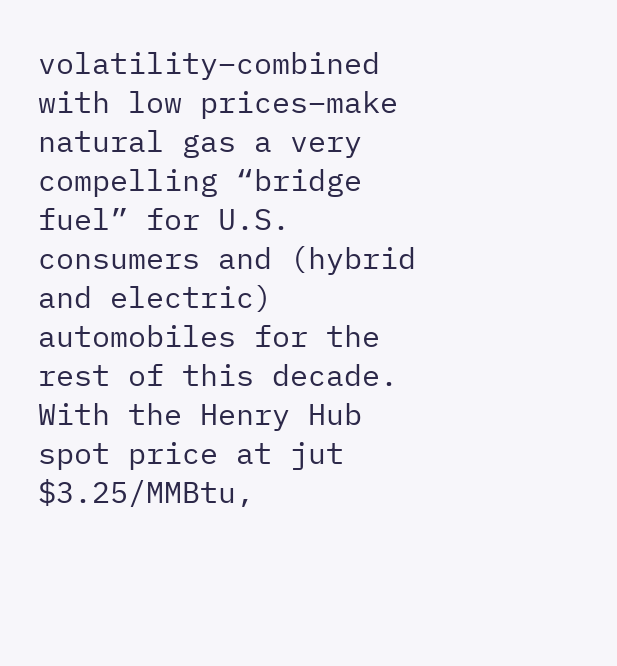volatility–combined with low prices–make natural gas a very compelling “bridge fuel” for U.S. consumers and (hybrid and electric) automobiles for the rest of this decade. With the Henry Hub spot price at jut $3.25/MMBtu,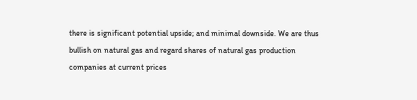there is significant potential upside; and minimal downside. We are thus bullish on natural gas and regard shares of natural gas production companies at current prices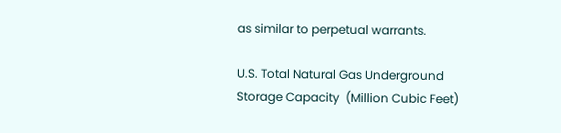as similar to perpetual warrants.

U.S. Total Natural Gas Underground Storage Capacity  (Million Cubic Feet)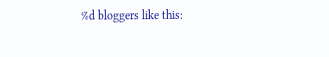%d bloggers like this: